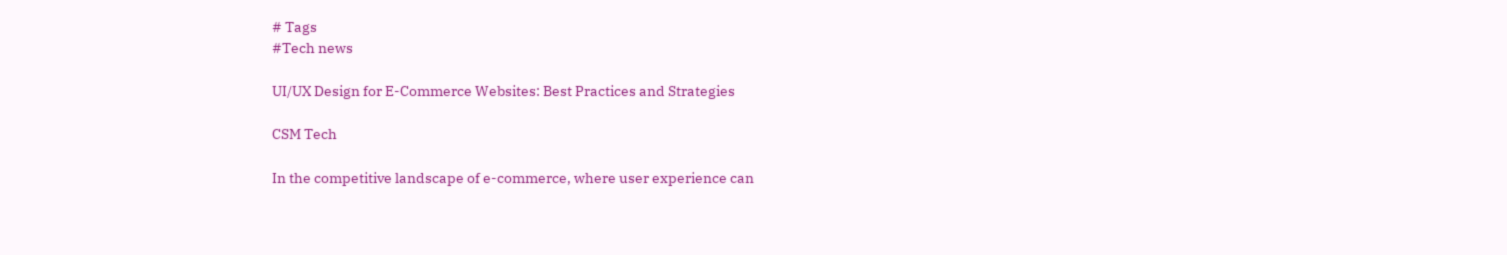# Tags
#Tech news

UI/UX Design for E-Commerce Websites: Best Practices and Strategies

CSM Tech

In the competitive landscape of e-commerce, where user experience can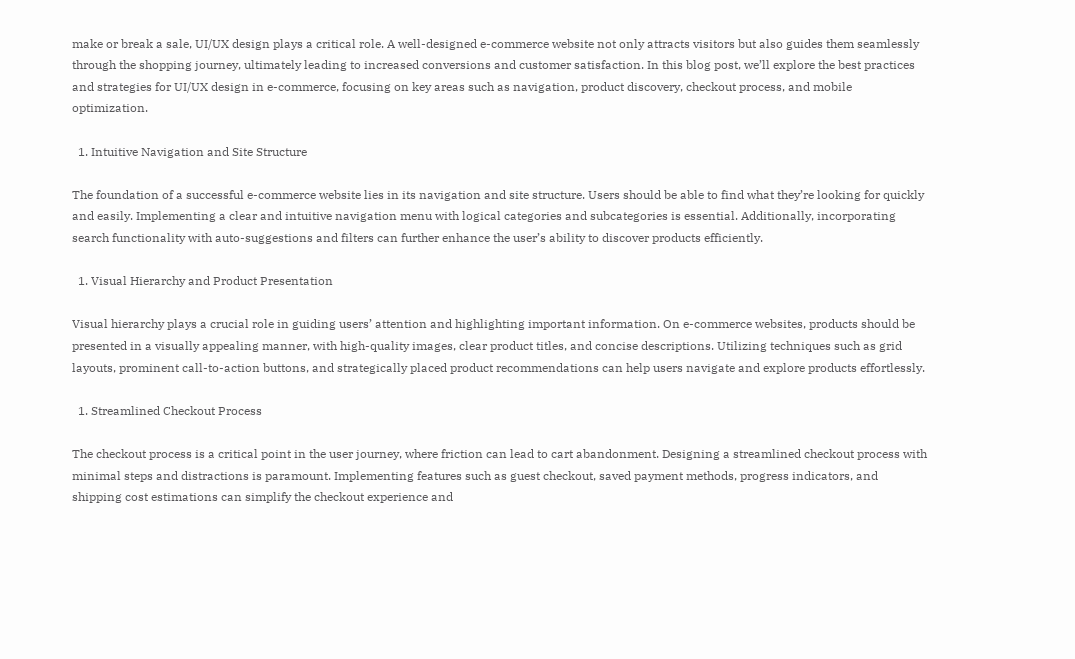make or break a sale, UI/UX design plays a critical role. A well-designed e-commerce website not only attracts visitors but also guides them seamlessly through the shopping journey, ultimately leading to increased conversions and customer satisfaction. In this blog post, we’ll explore the best practices and strategies for UI/UX design in e-commerce, focusing on key areas such as navigation, product discovery, checkout process, and mobile optimization.

  1. Intuitive Navigation and Site Structure

The foundation of a successful e-commerce website lies in its navigation and site structure. Users should be able to find what they’re looking for quickly and easily. Implementing a clear and intuitive navigation menu with logical categories and subcategories is essential. Additionally, incorporating search functionality with auto-suggestions and filters can further enhance the user’s ability to discover products efficiently.

  1. Visual Hierarchy and Product Presentation

Visual hierarchy plays a crucial role in guiding users’ attention and highlighting important information. On e-commerce websites, products should be presented in a visually appealing manner, with high-quality images, clear product titles, and concise descriptions. Utilizing techniques such as grid layouts, prominent call-to-action buttons, and strategically placed product recommendations can help users navigate and explore products effortlessly.

  1. Streamlined Checkout Process

The checkout process is a critical point in the user journey, where friction can lead to cart abandonment. Designing a streamlined checkout process with minimal steps and distractions is paramount. Implementing features such as guest checkout, saved payment methods, progress indicators, and shipping cost estimations can simplify the checkout experience and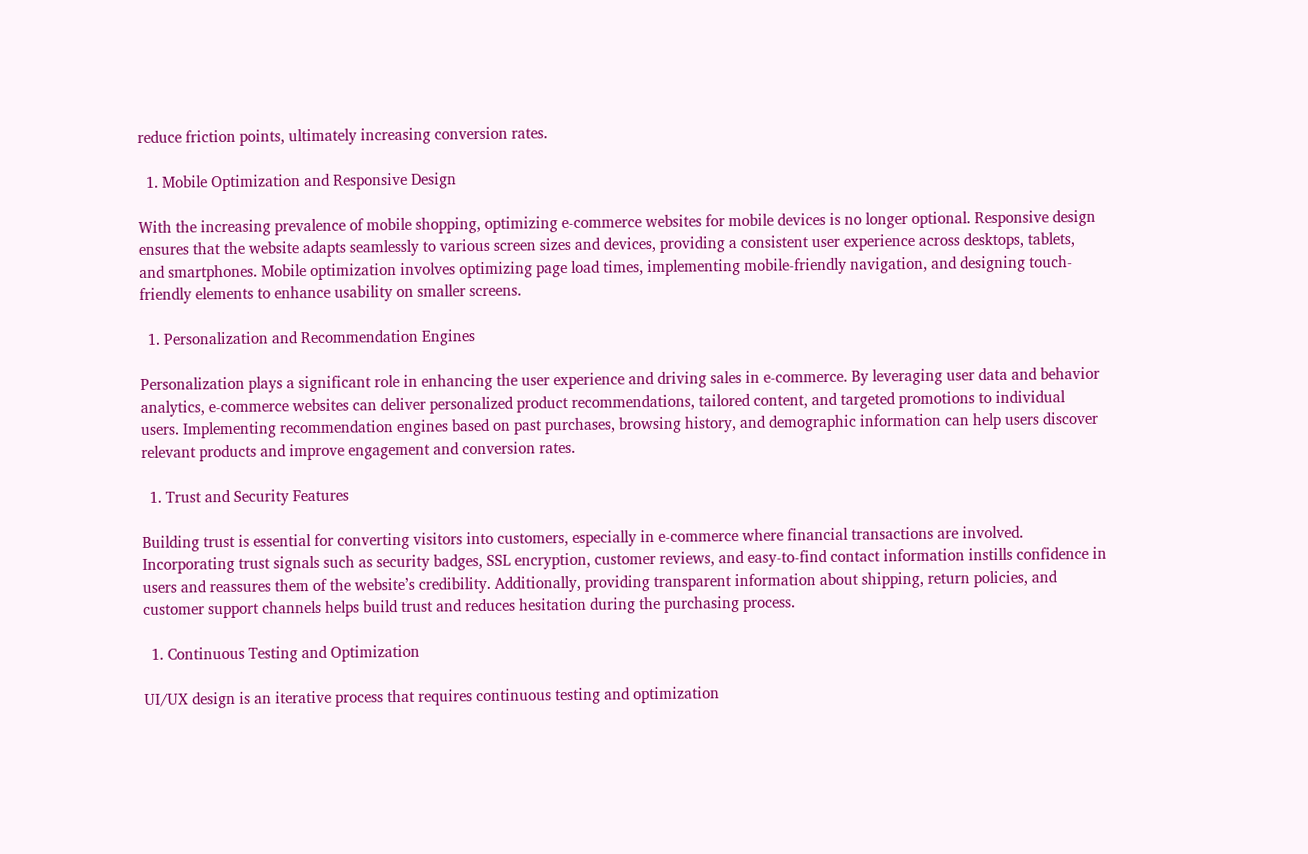reduce friction points, ultimately increasing conversion rates.

  1. Mobile Optimization and Responsive Design

With the increasing prevalence of mobile shopping, optimizing e-commerce websites for mobile devices is no longer optional. Responsive design ensures that the website adapts seamlessly to various screen sizes and devices, providing a consistent user experience across desktops, tablets, and smartphones. Mobile optimization involves optimizing page load times, implementing mobile-friendly navigation, and designing touch-friendly elements to enhance usability on smaller screens.

  1. Personalization and Recommendation Engines

Personalization plays a significant role in enhancing the user experience and driving sales in e-commerce. By leveraging user data and behavior analytics, e-commerce websites can deliver personalized product recommendations, tailored content, and targeted promotions to individual users. Implementing recommendation engines based on past purchases, browsing history, and demographic information can help users discover relevant products and improve engagement and conversion rates.

  1. Trust and Security Features

Building trust is essential for converting visitors into customers, especially in e-commerce where financial transactions are involved. Incorporating trust signals such as security badges, SSL encryption, customer reviews, and easy-to-find contact information instills confidence in users and reassures them of the website’s credibility. Additionally, providing transparent information about shipping, return policies, and customer support channels helps build trust and reduces hesitation during the purchasing process.

  1. Continuous Testing and Optimization

UI/UX design is an iterative process that requires continuous testing and optimization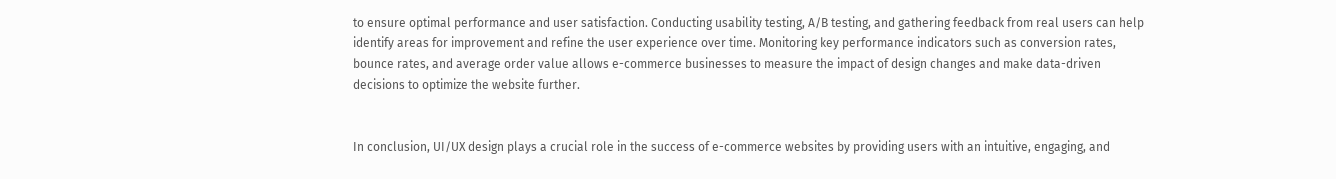to ensure optimal performance and user satisfaction. Conducting usability testing, A/B testing, and gathering feedback from real users can help identify areas for improvement and refine the user experience over time. Monitoring key performance indicators such as conversion rates, bounce rates, and average order value allows e-commerce businesses to measure the impact of design changes and make data-driven decisions to optimize the website further.


In conclusion, UI/UX design plays a crucial role in the success of e-commerce websites by providing users with an intuitive, engaging, and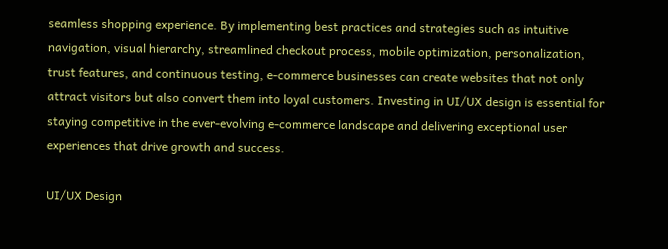seamless shopping experience. By implementing best practices and strategies such as intuitive navigation, visual hierarchy, streamlined checkout process, mobile optimization, personalization, trust features, and continuous testing, e-commerce businesses can create websites that not only attract visitors but also convert them into loyal customers. Investing in UI/UX design is essential for staying competitive in the ever-evolving e-commerce landscape and delivering exceptional user experiences that drive growth and success.

UI/UX Design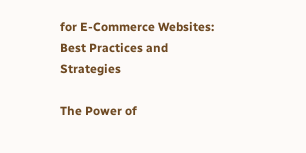for E-Commerce Websites: Best Practices and Strategies

The Power of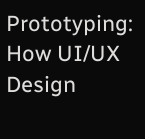Prototyping: How UI/UX Design